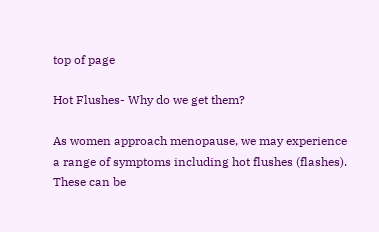top of page

Hot Flushes- Why do we get them?

As women approach menopause, we may experience a range of symptoms including hot flushes (flashes). These can be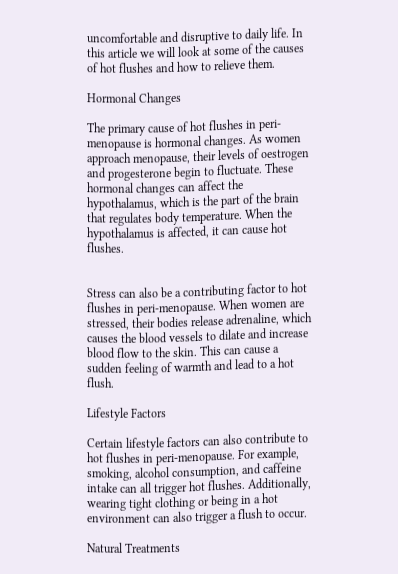uncomfortable and disruptive to daily life. In this article we will look at some of the causes of hot flushes and how to relieve them.

Hormonal Changes

The primary cause of hot flushes in peri-menopause is hormonal changes. As women approach menopause, their levels of oestrogen and progesterone begin to fluctuate. These hormonal changes can affect the hypothalamus, which is the part of the brain that regulates body temperature. When the hypothalamus is affected, it can cause hot flushes.


Stress can also be a contributing factor to hot flushes in peri-menopause. When women are stressed, their bodies release adrenaline, which causes the blood vessels to dilate and increase blood flow to the skin. This can cause a sudden feeling of warmth and lead to a hot flush.

Lifestyle Factors

Certain lifestyle factors can also contribute to hot flushes in peri-menopause. For example, smoking, alcohol consumption, and caffeine intake can all trigger hot flushes. Additionally, wearing tight clothing or being in a hot environment can also trigger a flush to occur.

Natural Treatments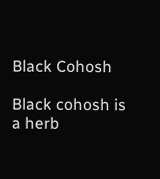Black Cohosh

Black cohosh is a herb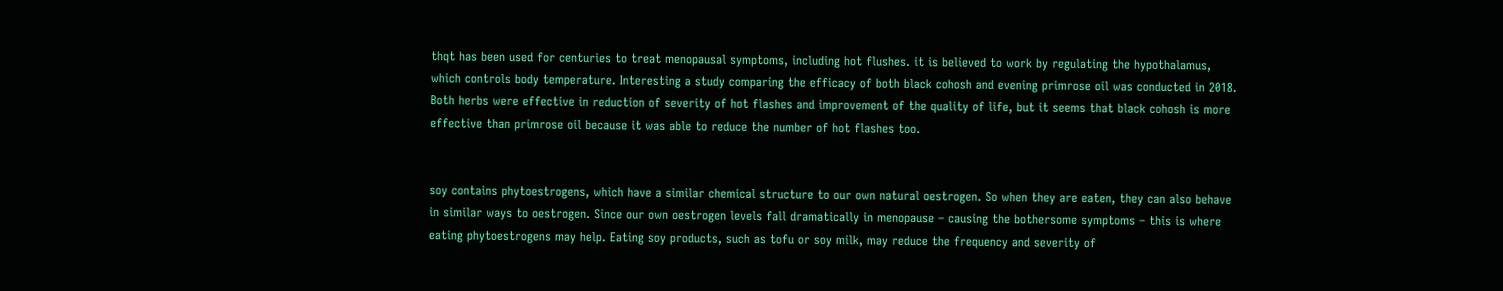thqt has been used for centuries to treat menopausal symptoms, including hot flushes. it is believed to work by regulating the hypothalamus, which controls body temperature. Interesting a study comparing the efficacy of both black cohosh and evening primrose oil was conducted in 2018. Both herbs were effective in reduction of severity of hot flashes and improvement of the quality of life, but it seems that black cohosh is more effective than primrose oil because it was able to reduce the number of hot flashes too.


soy contains phytoestrogens, which have a similar chemical structure to our own natural oestrogen. So when they are eaten, they can also behave in similar ways to oestrogen. Since our own oestrogen levels fall dramatically in menopause – causing the bothersome symptoms – this is where eating phytoestrogens may help. Eating soy products, such as tofu or soy milk, may reduce the frequency and severity of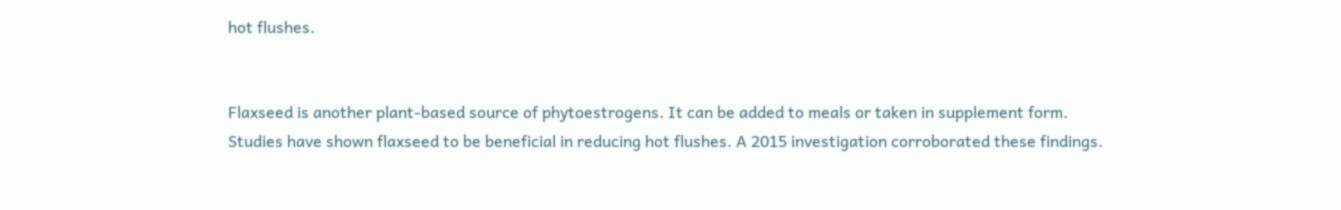hot flushes.


Flaxseed is another plant-based source of phytoestrogens. It can be added to meals or taken in supplement form. Studies have shown flaxseed to be beneficial in reducing hot flushes. A 2015 investigation corroborated these findings.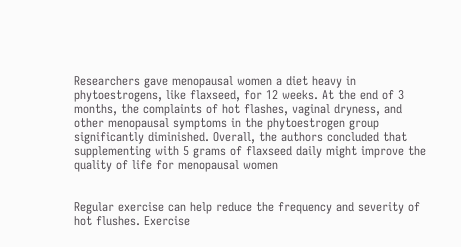Researchers gave menopausal women a diet heavy in phytoestrogens, like flaxseed, for 12 weeks. At the end of 3 months, the complaints of hot flashes, vaginal dryness, and other menopausal symptoms in the phytoestrogen group significantly diminished. Overall, the authors concluded that supplementing with 5 grams of flaxseed daily might improve the quality of life for menopausal women


Regular exercise can help reduce the frequency and severity of hot flushes. Exercise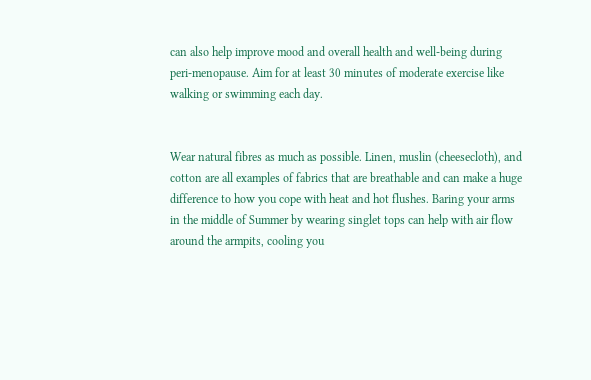can also help improve mood and overall health and well-being during peri-menopause. Aim for at least 30 minutes of moderate exercise like walking or swimming each day.


Wear natural fibres as much as possible. Linen, muslin (cheesecloth), and cotton are all examples of fabrics that are breathable and can make a huge difference to how you cope with heat and hot flushes. Baring your arms in the middle of Summer by wearing singlet tops can help with air flow around the armpits, cooling you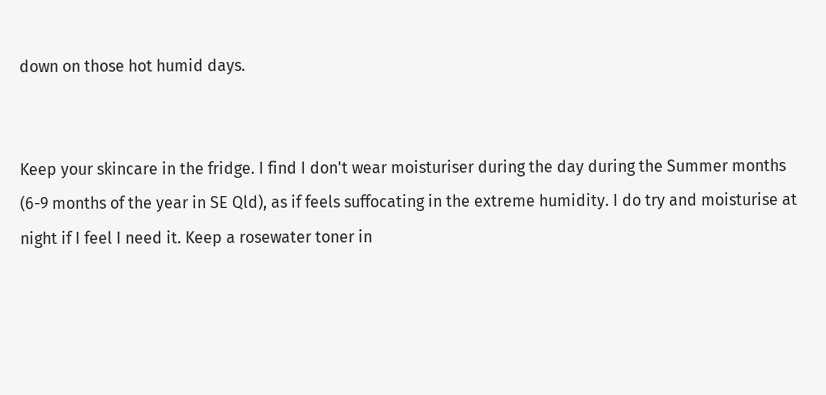down on those hot humid days.


Keep your skincare in the fridge. I find I don't wear moisturiser during the day during the Summer months (6-9 months of the year in SE Qld), as if feels suffocating in the extreme humidity. I do try and moisturise at night if I feel I need it. Keep a rosewater toner in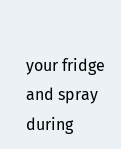your fridge and spray during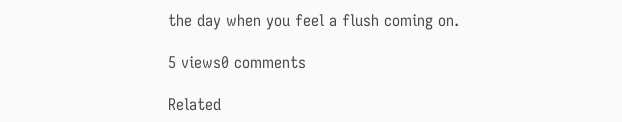the day when you feel a flush coming on.

5 views0 comments

Related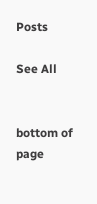Posts

See All


bottom of page